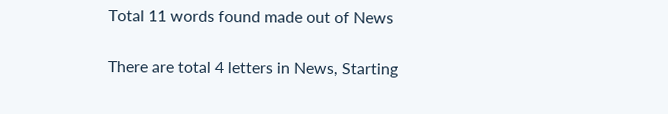Total 11 words found made out of News

There are total 4 letters in News, Starting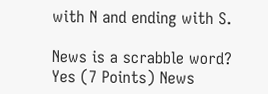with N and ending with S.

News is a scrabble word? Yes (7 Points) News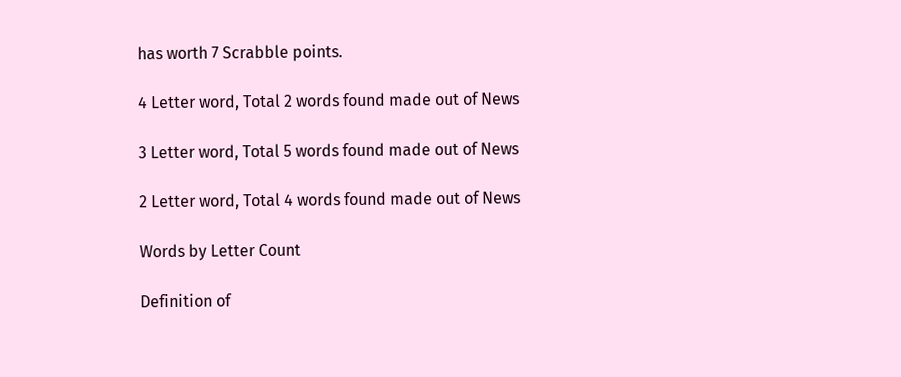has worth 7 Scrabble points.

4 Letter word, Total 2 words found made out of News

3 Letter word, Total 5 words found made out of News

2 Letter word, Total 4 words found made out of News

Words by Letter Count

Definition of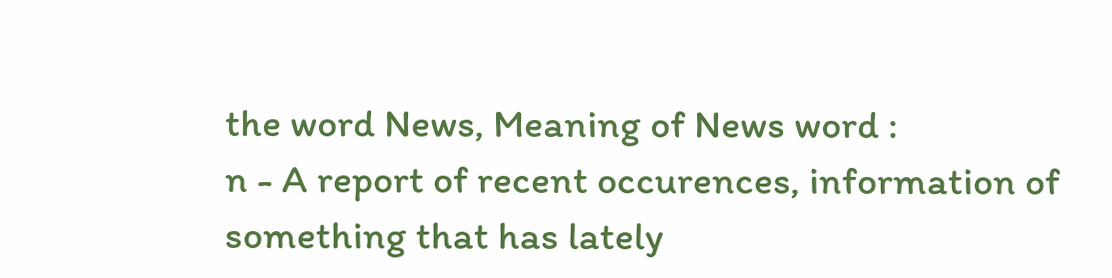the word News, Meaning of News word :
n - A report of recent occurences, information of something that has lately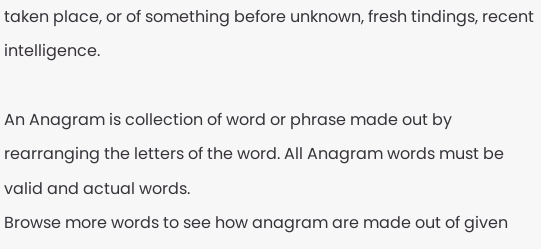taken place, or of something before unknown, fresh tindings, recent intelligence.

An Anagram is collection of word or phrase made out by rearranging the letters of the word. All Anagram words must be valid and actual words.
Browse more words to see how anagram are made out of given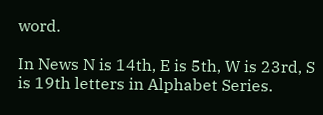word.

In News N is 14th, E is 5th, W is 23rd, S is 19th letters in Alphabet Series.